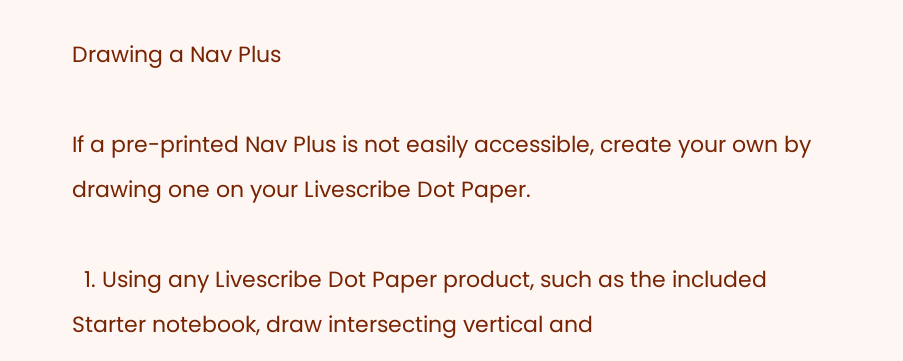Drawing a Nav Plus

If a pre-printed Nav Plus is not easily accessible, create your own by drawing one on your Livescribe Dot Paper.

  1. Using any Livescribe Dot Paper product, such as the included Starter notebook, draw intersecting vertical and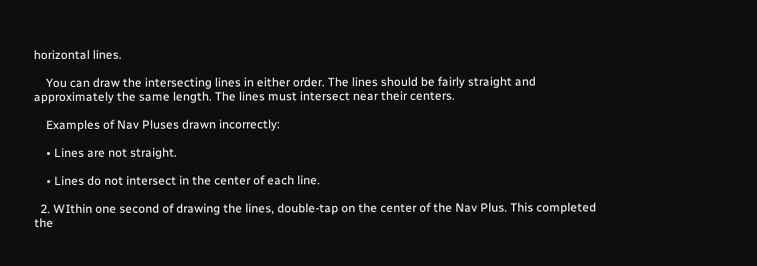horizontal lines.

    You can draw the intersecting lines in either order. The lines should be fairly straight and approximately the same length. The lines must intersect near their centers.

    Examples of Nav Pluses drawn incorrectly:

    • Lines are not straight.

    • Lines do not intersect in the center of each line.

  2. WIthin one second of drawing the lines, double-tap on the center of the Nav Plus. This completed the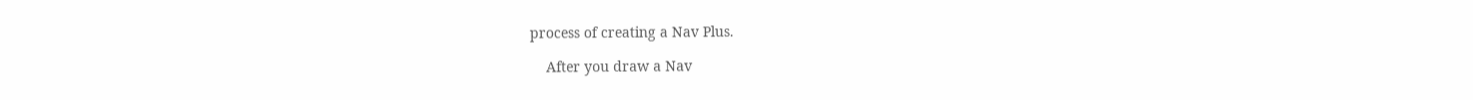process of creating a Nav Plus.

    After you draw a Nav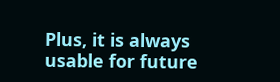Plus, it is always usable for future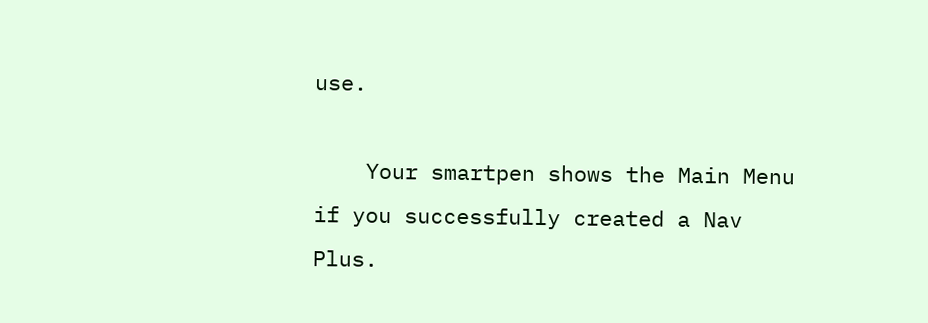use.

    Your smartpen shows the Main Menu if you successfully created a Nav Plus.